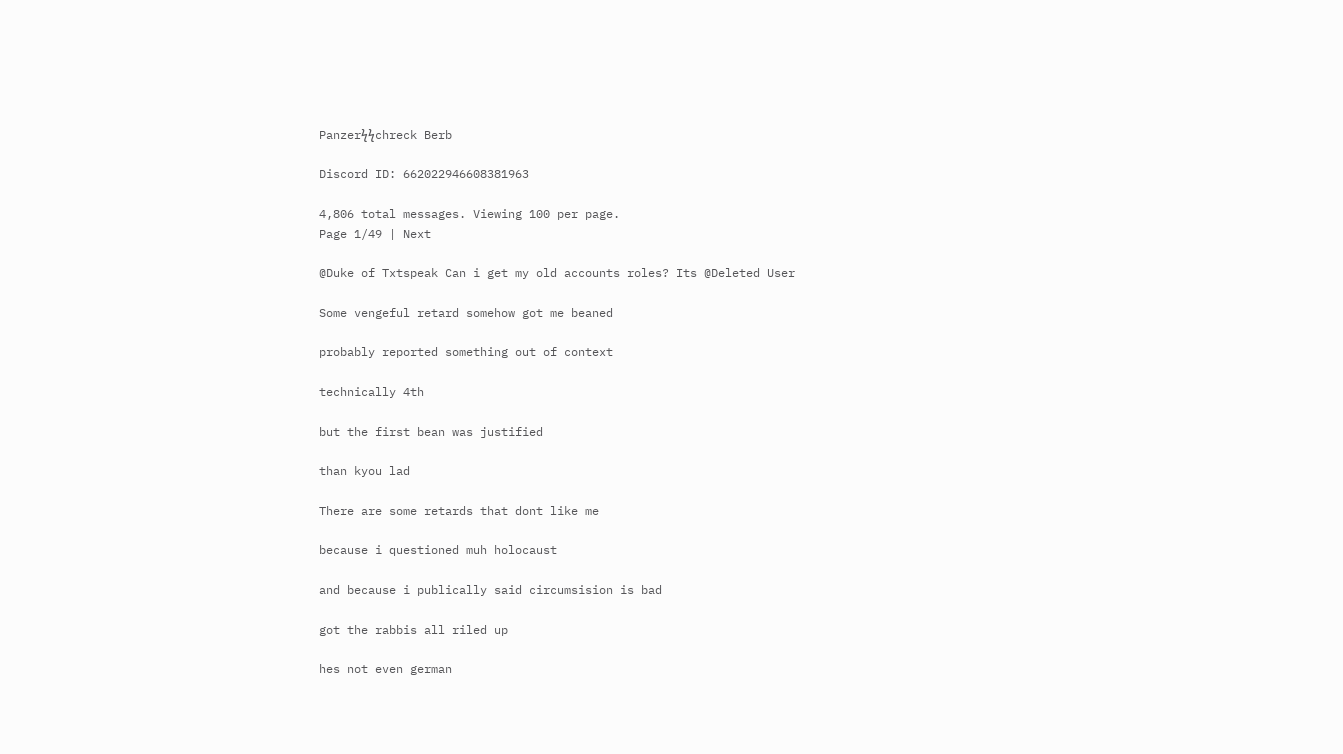Panzerϟϟchreck Berb

Discord ID: 662022946608381963

4,806 total messages. Viewing 100 per page.
Page 1/49 | Next

@Duke of Txtspeak Can i get my old accounts roles? Its @Deleted User

Some vengeful retard somehow got me beaned

probably reported something out of context

technically 4th

but the first bean was justified

than kyou lad

There are some retards that dont like me

because i questioned muh holocaust

and because i publically said circumsision is bad

got the rabbis all riled up

hes not even german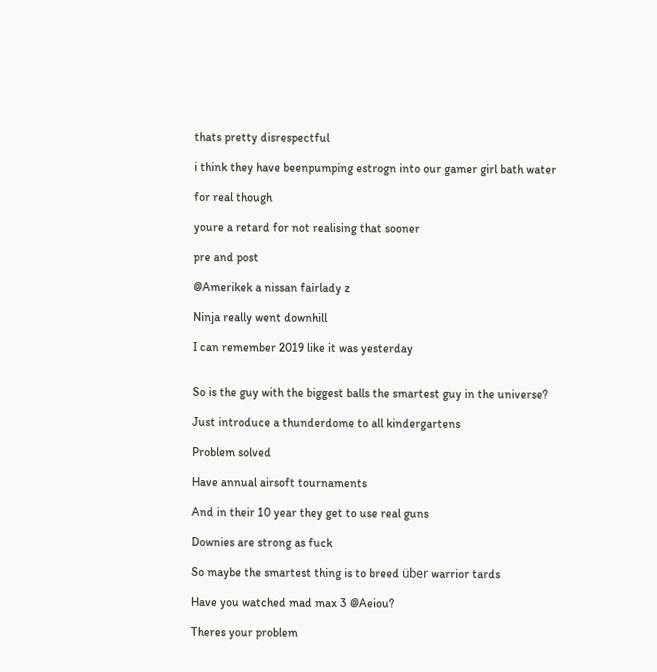thats pretty disrespectful

i think they have beenpumping estrogn into our gamer girl bath water

for real though

youre a retard for not realising that sooner

pre and post

@Amerikek a nissan fairlady z

Ninja really went downhill

I can remember 2019 like it was yesterday


So is the guy with the biggest balls the smartest guy in the universe?

Just introduce a thunderdome to all kindergartens

Problem solved

Have annual airsoft tournaments

And in their 10 year they get to use real guns

Downies are strong as fuck

So maybe the smartest thing is to breed über warrior tards

Have you watched mad max 3 @Aeiou?

Theres your problem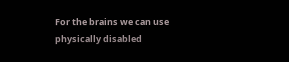For the brains we can use physically disabled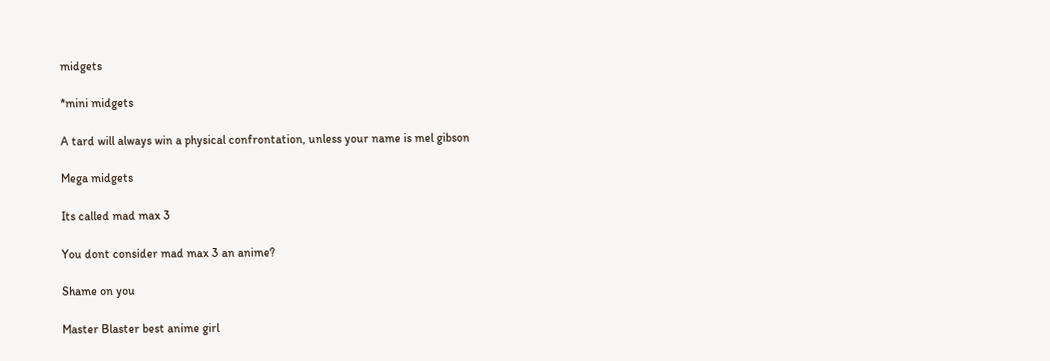midgets

*mini midgets

A tard will always win a physical confrontation, unless your name is mel gibson

Mega midgets

Its called mad max 3

You dont consider mad max 3 an anime?

Shame on you

Master Blaster best anime girl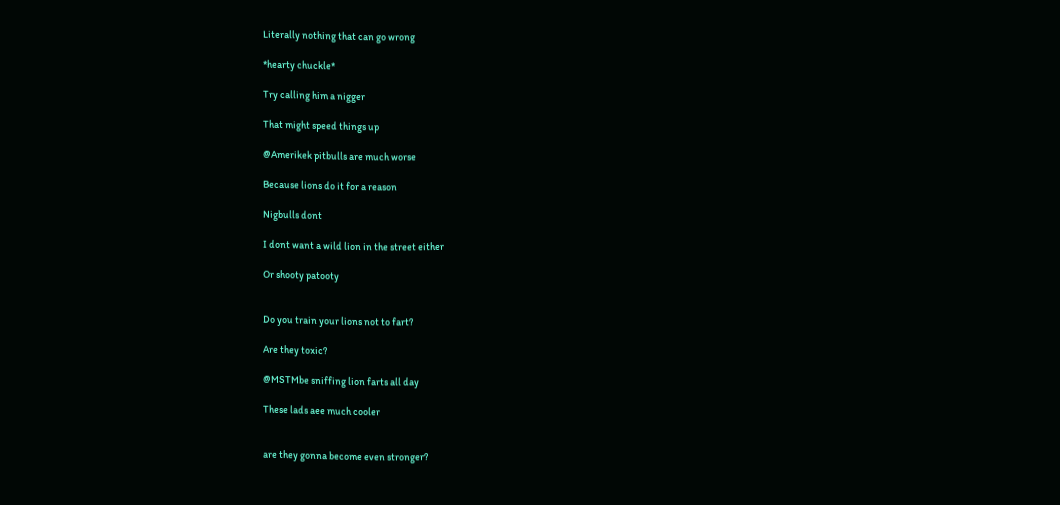Literally nothing that can go wrong

*hearty chuckle*

Try calling him a nigger

That might speed things up

@Amerikek pitbulls are much worse

Because lions do it for a reason

Nigbulls dont

I dont want a wild lion in the street either

Or shooty patooty


Do you train your lions not to fart?

Are they toxic?

@MSTMbe sniffing lion farts all day

These lads aee much cooler


are they gonna become even stronger?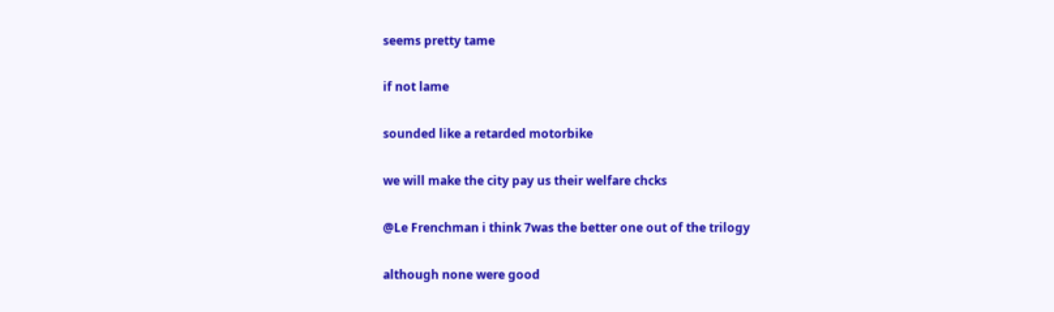seems pretty tame

if not lame

sounded like a retarded motorbike

we will make the city pay us their welfare chcks

@Le Frenchman i think 7was the better one out of the trilogy

although none were good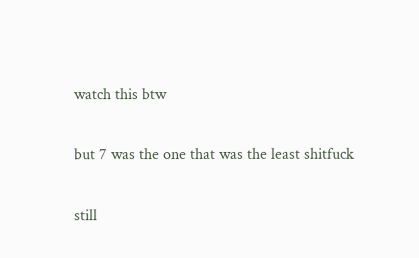watch this btw

but 7 was the one that was the least shitfuck

still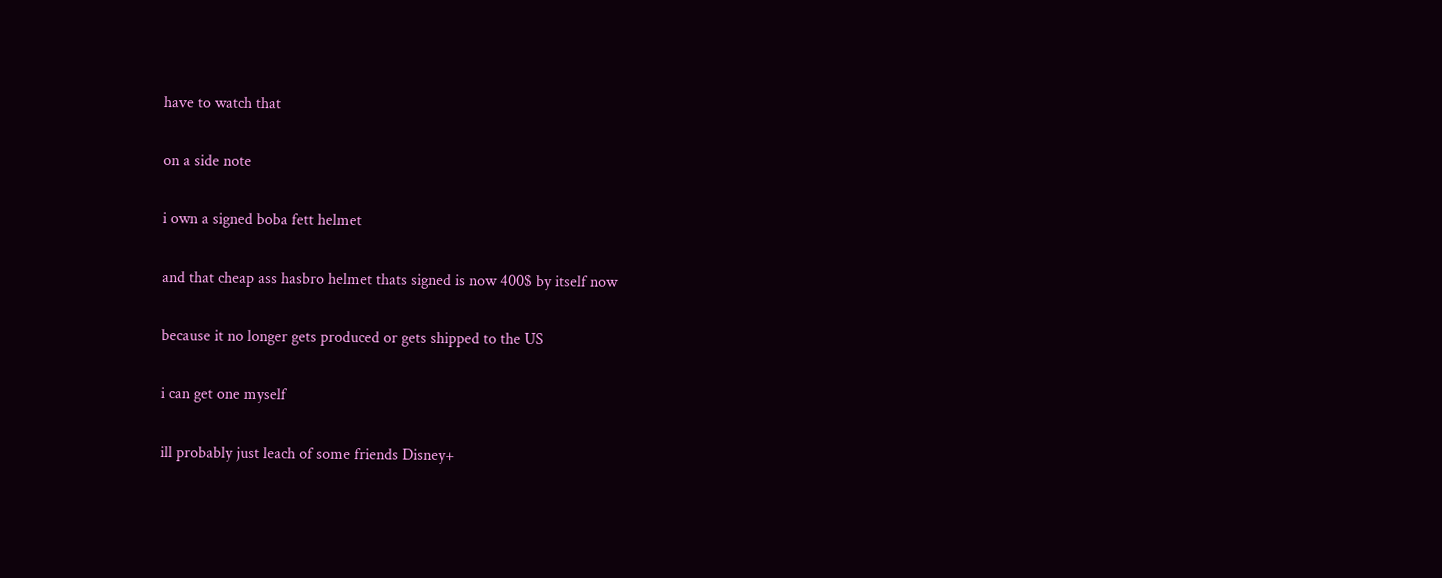have to watch that

on a side note

i own a signed boba fett helmet

and that cheap ass hasbro helmet thats signed is now 400$ by itself now

because it no longer gets produced or gets shipped to the US

i can get one myself

ill probably just leach of some friends Disney+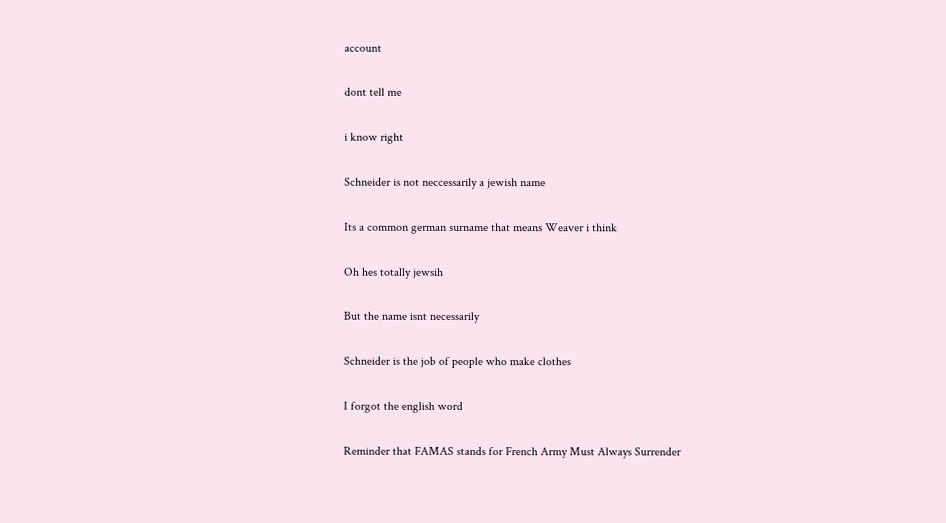account

dont tell me

i know right

Schneider is not neccessarily a jewish name

Its a common german surname that means Weaver i think

Oh hes totally jewsih

But the name isnt necessarily

Schneider is the job of people who make clothes

I forgot the english word

Reminder that FAMAS stands for French Army Must Always Surrender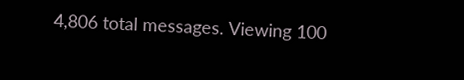4,806 total messages. Viewing 100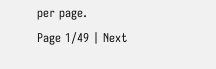per page.
Page 1/49 | Next